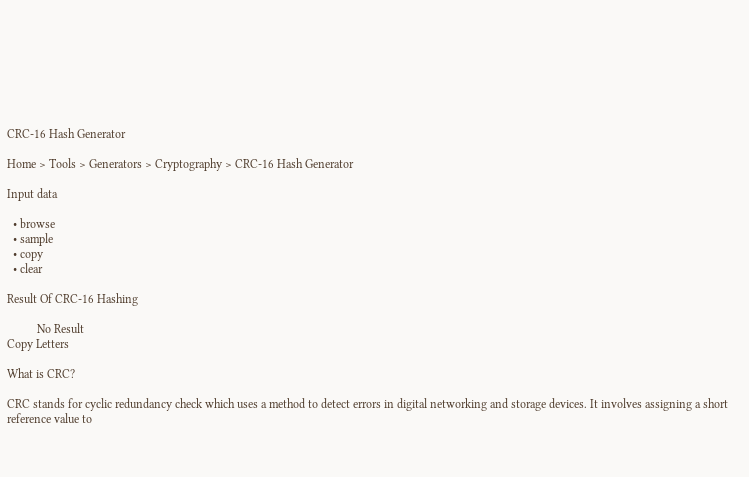CRC-16 Hash Generator

Home > Tools > Generators > Cryptography > CRC-16 Hash Generator

Input data

  • browse
  • sample
  • copy
  • clear

Result Of CRC-16 Hashing

          No Result
Copy Letters

What is CRC?

CRC stands for cyclic redundancy check which uses a method to detect errors in digital networking and storage devices. It involves assigning a short reference value to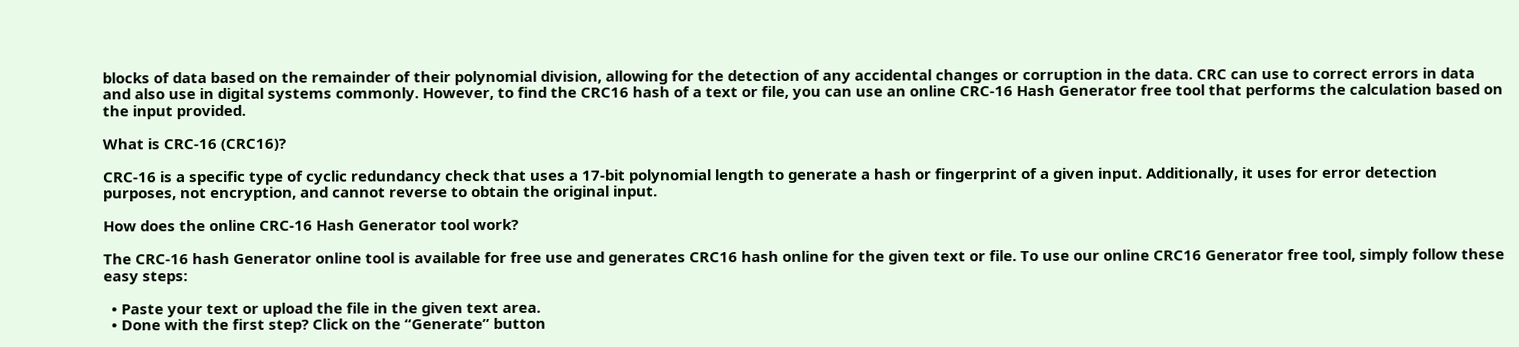blocks of data based on the remainder of their polynomial division, allowing for the detection of any accidental changes or corruption in the data. CRC can use to correct errors in data and also use in digital systems commonly. However, to find the CRC16 hash of a text or file, you can use an online CRC-16 Hash Generator free tool that performs the calculation based on the input provided.

What is CRC-16 (CRC16)?

CRC-16 is a specific type of cyclic redundancy check that uses a 17-bit polynomial length to generate a hash or fingerprint of a given input. Additionally, it uses for error detection purposes, not encryption, and cannot reverse to obtain the original input.

How does the online CRC-16 Hash Generator tool work?

The CRC-16 hash Generator online tool is available for free use and generates CRC16 hash online for the given text or file. To use our online CRC16 Generator free tool, simply follow these easy steps:

  • Paste your text or upload the file in the given text area.
  • Done with the first step? Click on the “Generate” button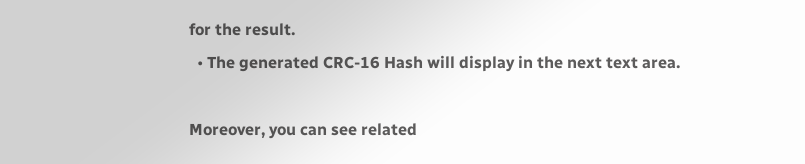for the result.
  • The generated CRC-16 Hash will display in the next text area.

Moreover, you can see related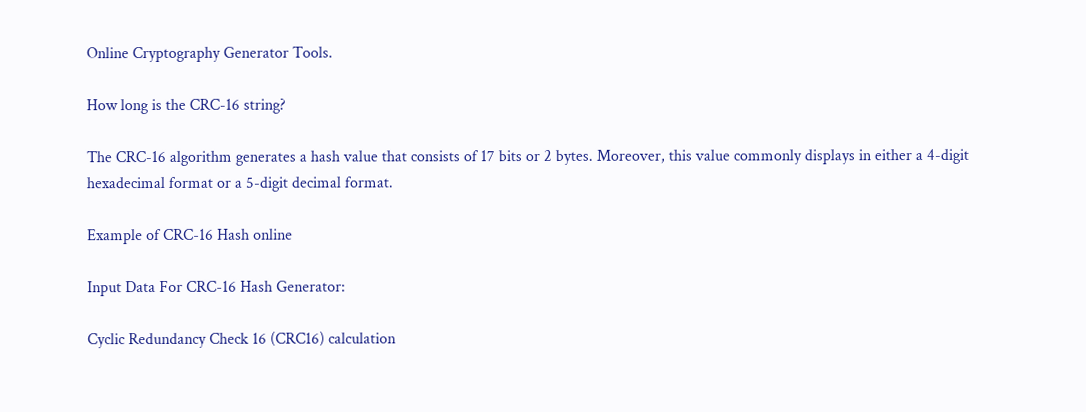Online Cryptography Generator Tools.

How long is the CRC-16 string?

The CRC-16 algorithm generates a hash value that consists of 17 bits or 2 bytes. Moreover, this value commonly displays in either a 4-digit hexadecimal format or a 5-digit decimal format.

Example of CRC-16 Hash online

Input Data For CRC-16 Hash Generator:

Cyclic Redundancy Check 16 (CRC16) calculation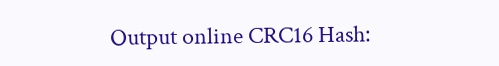Output online CRC16 Hash: